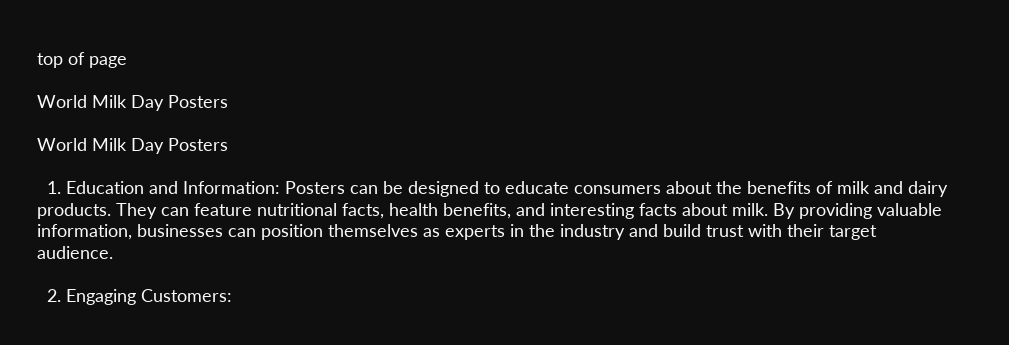top of page

World Milk Day Posters

World Milk Day Posters

  1. Education and Information: Posters can be designed to educate consumers about the benefits of milk and dairy products. They can feature nutritional facts, health benefits, and interesting facts about milk. By providing valuable information, businesses can position themselves as experts in the industry and build trust with their target audience.

  2. Engaging Customers: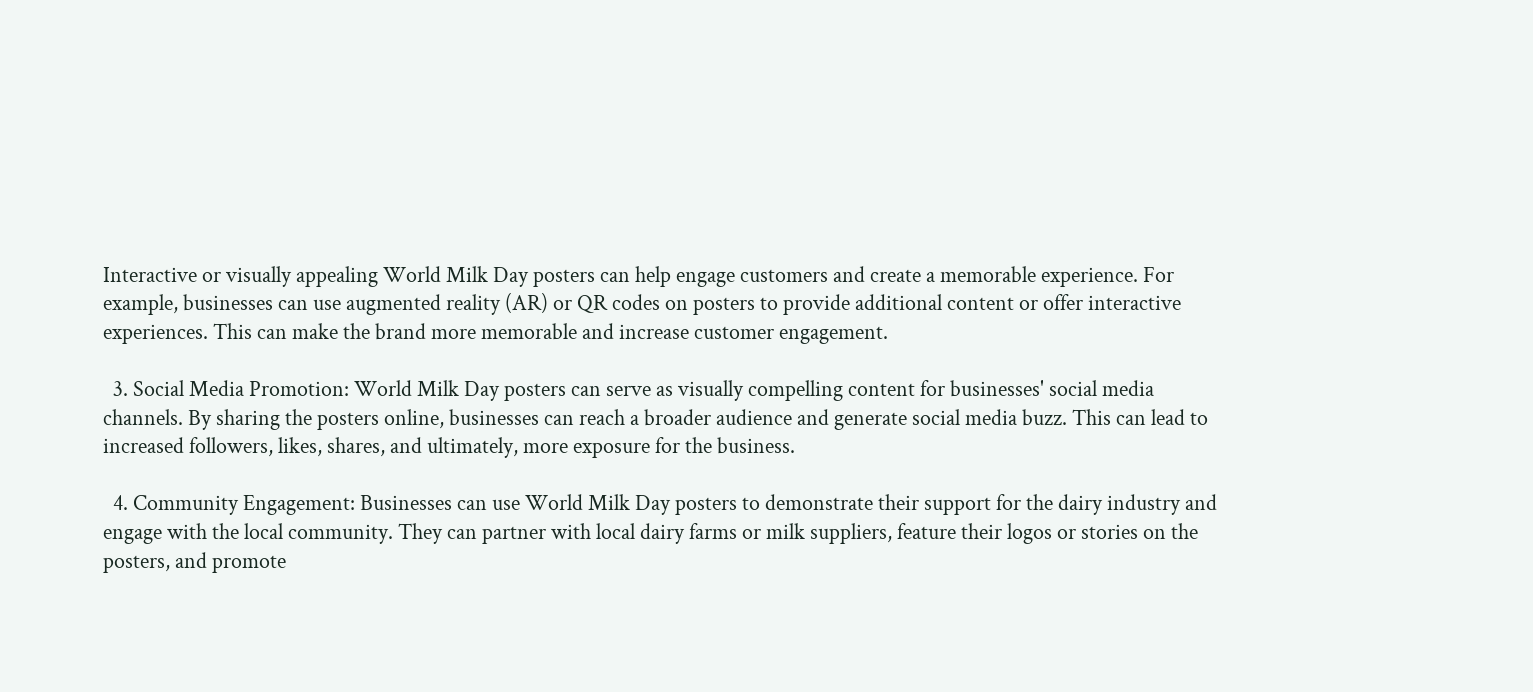Interactive or visually appealing World Milk Day posters can help engage customers and create a memorable experience. For example, businesses can use augmented reality (AR) or QR codes on posters to provide additional content or offer interactive experiences. This can make the brand more memorable and increase customer engagement.

  3. Social Media Promotion: World Milk Day posters can serve as visually compelling content for businesses' social media channels. By sharing the posters online, businesses can reach a broader audience and generate social media buzz. This can lead to increased followers, likes, shares, and ultimately, more exposure for the business.

  4. Community Engagement: Businesses can use World Milk Day posters to demonstrate their support for the dairy industry and engage with the local community. They can partner with local dairy farms or milk suppliers, feature their logos or stories on the posters, and promote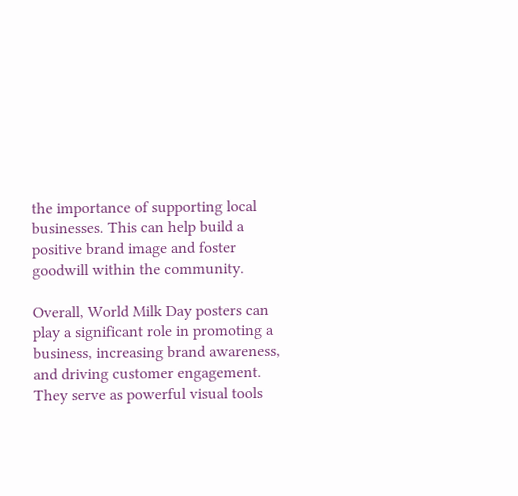the importance of supporting local businesses. This can help build a positive brand image and foster goodwill within the community.

Overall, World Milk Day posters can play a significant role in promoting a business, increasing brand awareness, and driving customer engagement. They serve as powerful visual tools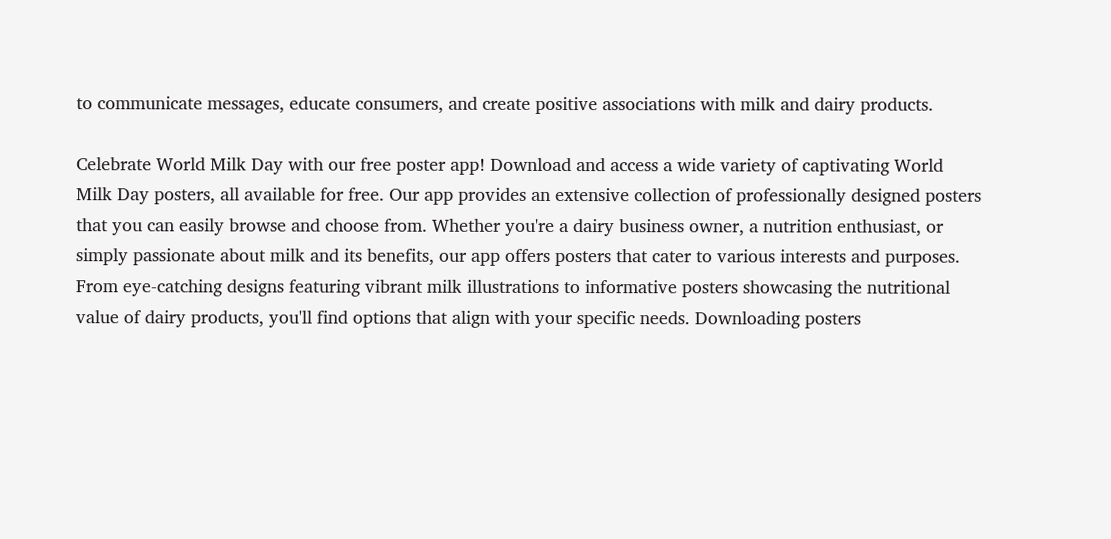to communicate messages, educate consumers, and create positive associations with milk and dairy products.

Celebrate World Milk Day with our free poster app! Download and access a wide variety of captivating World Milk Day posters, all available for free. Our app provides an extensive collection of professionally designed posters that you can easily browse and choose from. Whether you're a dairy business owner, a nutrition enthusiast, or simply passionate about milk and its benefits, our app offers posters that cater to various interests and purposes. From eye-catching designs featuring vibrant milk illustrations to informative posters showcasing the nutritional value of dairy products, you'll find options that align with your specific needs. Downloading posters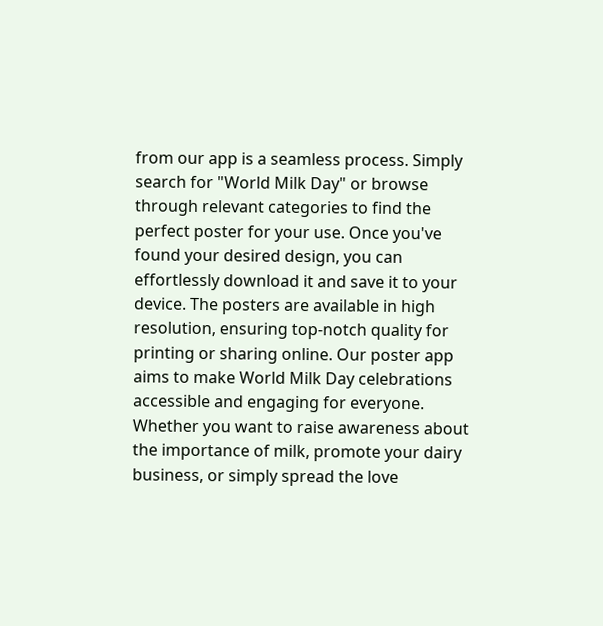from our app is a seamless process. Simply search for "World Milk Day" or browse through relevant categories to find the perfect poster for your use. Once you've found your desired design, you can effortlessly download it and save it to your device. The posters are available in high resolution, ensuring top-notch quality for printing or sharing online. Our poster app aims to make World Milk Day celebrations accessible and engaging for everyone. Whether you want to raise awareness about the importance of milk, promote your dairy business, or simply spread the love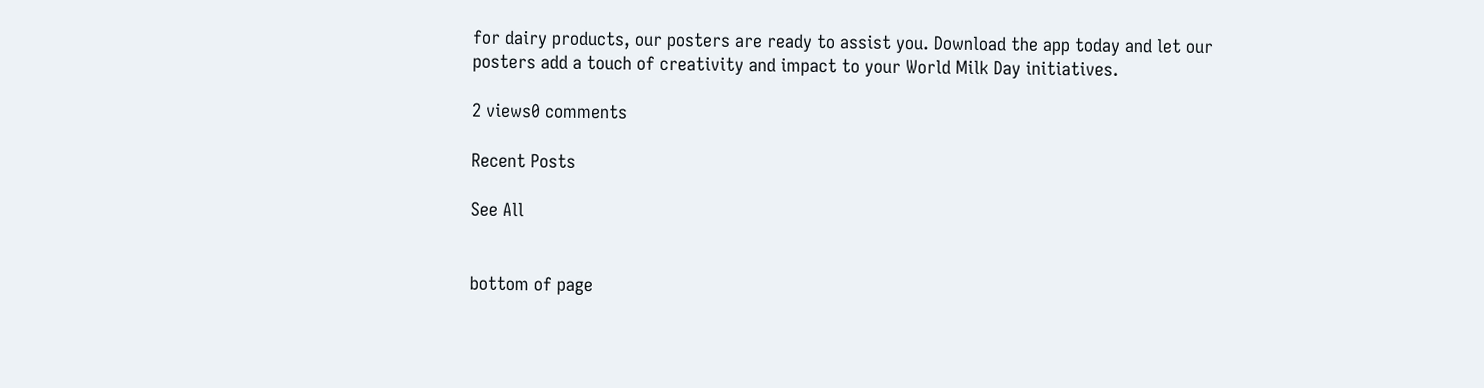for dairy products, our posters are ready to assist you. Download the app today and let our posters add a touch of creativity and impact to your World Milk Day initiatives.

2 views0 comments

Recent Posts

See All


bottom of page